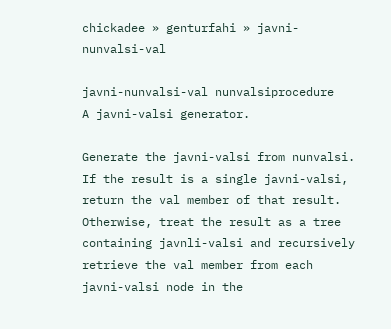chickadee » genturfahi » javni-nunvalsi-val

javni-nunvalsi-val nunvalsiprocedure
A javni-valsi generator.

Generate the javni-valsi from nunvalsi. If the result is a single javni-valsi, return the val member of that result. Otherwise, treat the result as a tree containing javnli-valsi and recursively retrieve the val member from each javni-valsi node in the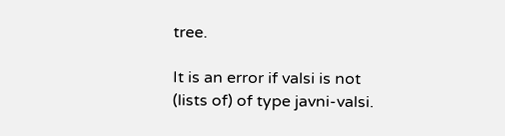tree.

It is an error if valsi is not (lists of) of type javni-valsi.